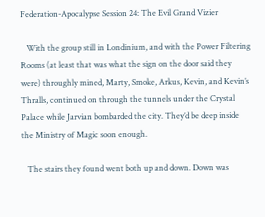Federation-Apocalypse Session 24: The Evil Grand Vizier

   With the group still in Londinium, and with the Power Filtering Rooms (at least that was what the sign on the door said they were) throughly mined, Marty, Smoke, Arkus, Kevin, and Kevin’s Thralls, continued on through the tunnels under the Crystal Palace while Jarvian bombarded the city. They’d be deep inside the Ministry of Magic soon enough.

   The stairs they found went both up and down. Down was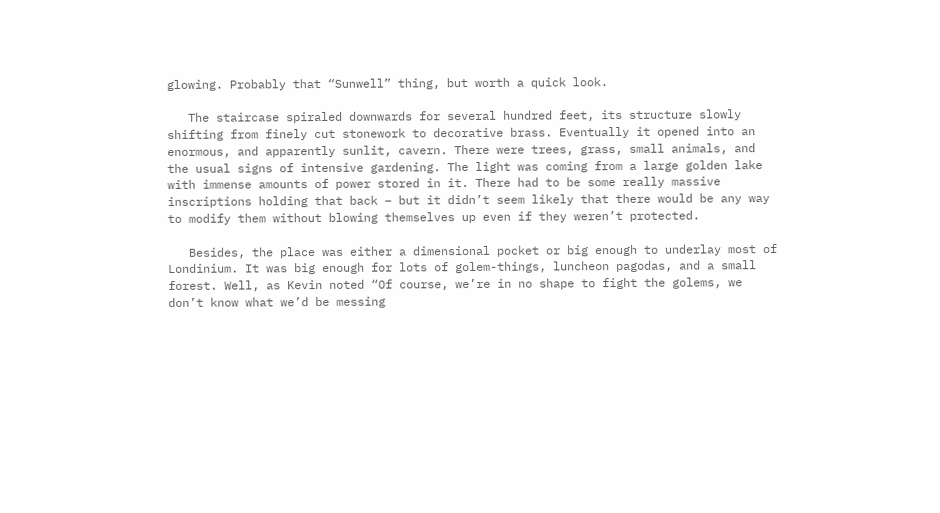glowing. Probably that “Sunwell” thing, but worth a quick look.

   The staircase spiraled downwards for several hundred feet, its structure slowly shifting from finely cut stonework to decorative brass. Eventually it opened into an enormous, and apparently sunlit, cavern. There were trees, grass, small animals, and the usual signs of intensive gardening. The light was coming from a large golden lake with immense amounts of power stored in it. There had to be some really massive inscriptions holding that back – but it didn’t seem likely that there would be any way to modify them without blowing themselves up even if they weren’t protected.

   Besides, the place was either a dimensional pocket or big enough to underlay most of Londinium. It was big enough for lots of golem-things, luncheon pagodas, and a small forest. Well, as Kevin noted “Of course, we’re in no shape to fight the golems, we don’t know what we’d be messing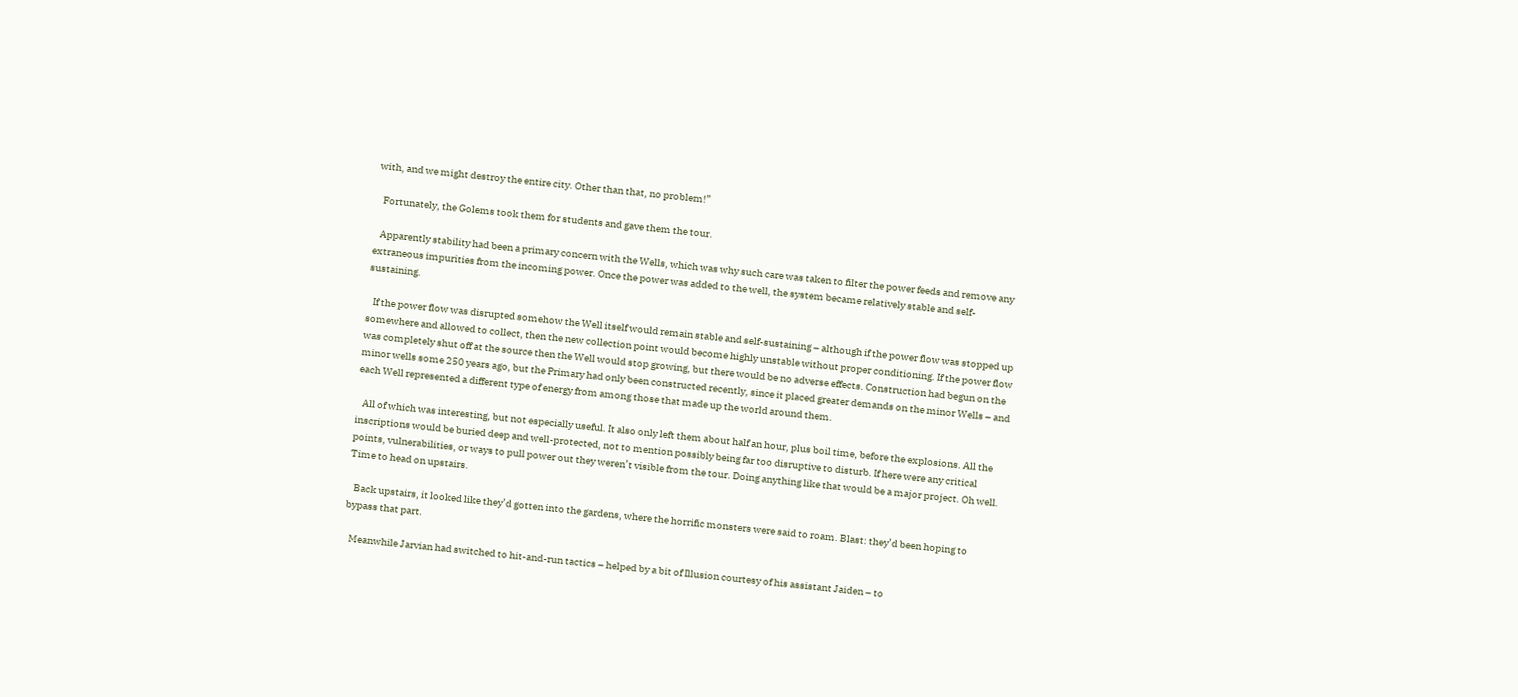with, and we might destroy the entire city. Other than that, no problem!”

   Fortunately, the Golems took them for students and gave them the tour.

   Apparently stability had been a primary concern with the Wells, which was why such care was taken to filter the power feeds and remove any extraneous impurities from the incoming power. Once the power was added to the well, the system became relatively stable and self-sustaining.

   If the power flow was disrupted somehow the Well itself would remain stable and self-sustaining – although if the power flow was stopped up somewhere and allowed to collect, then the new collection point would become highly unstable without proper conditioning. If the power flow was completely shut off at the source then the Well would stop growing, but there would be no adverse effects. Construction had begun on the minor wells some 250 years ago, but the Primary had only been constructed recently, since it placed greater demands on the minor Wells – and each Well represented a different type of energy from among those that made up the world around them.

   All of which was interesting, but not especially useful. It also only left them about half an hour, plus boil time, before the explosions. All the inscriptions would be buried deep and well-protected, not to mention possibly being far too disruptive to disturb. If here were any critical points, vulnerabilities, or ways to pull power out they weren’t visible from the tour. Doing anything like that would be a major project. Oh well. Time to head on upstairs.

   Back upstairs, it looked like they’d gotten into the gardens, where the horrific monsters were said to roam. Blast: they’d been hoping to bypass that part.

   Meanwhile Jarvian had switched to hit-and-run tactics – helped by a bit of Illusion courtesy of his assistant Jaiden – to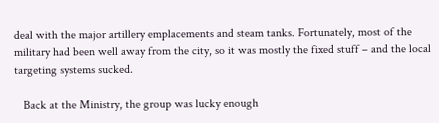deal with the major artillery emplacements and steam tanks. Fortunately, most of the military had been well away from the city, so it was mostly the fixed stuff – and the local targeting systems sucked.

   Back at the Ministry, the group was lucky enough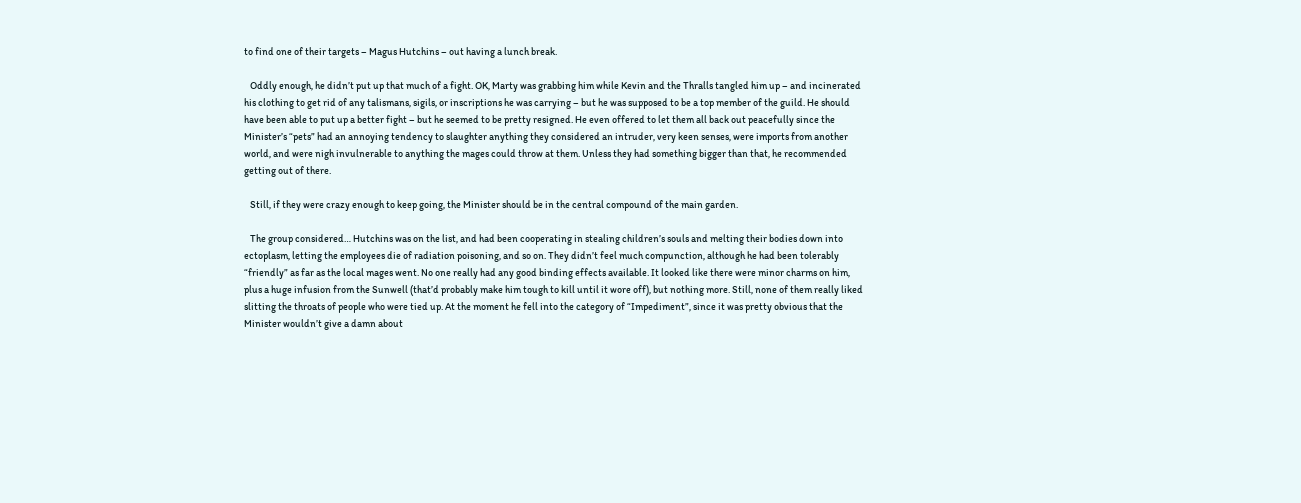to find one of their targets – Magus Hutchins – out having a lunch break.

   Oddly enough, he didn’t put up that much of a fight. OK, Marty was grabbing him while Kevin and the Thralls tangled him up – and incinerated his clothing to get rid of any talismans, sigils, or inscriptions he was carrying – but he was supposed to be a top member of the guild. He should have been able to put up a better fight – but he seemed to be pretty resigned. He even offered to let them all back out peacefully since the Minister’s “pets” had an annoying tendency to slaughter anything they considered an intruder, very keen senses, were imports from another world, and were nigh invulnerable to anything the mages could throw at them. Unless they had something bigger than that, he recommended getting out of there.

   Still, if they were crazy enough to keep going, the Minister should be in the central compound of the main garden.

   The group considered… Hutchins was on the list, and had been cooperating in stealing children’s souls and melting their bodies down into ectoplasm, letting the employees die of radiation poisoning, and so on. They didn’t feel much compunction, although he had been tolerably “friendly” as far as the local mages went. No one really had any good binding effects available. It looked like there were minor charms on him, plus a huge infusion from the Sunwell (that’d probably make him tough to kill until it wore off), but nothing more. Still, none of them really liked slitting the throats of people who were tied up. At the moment he fell into the category of “Impediment”, since it was pretty obvious that the Minister wouldn’t give a damn about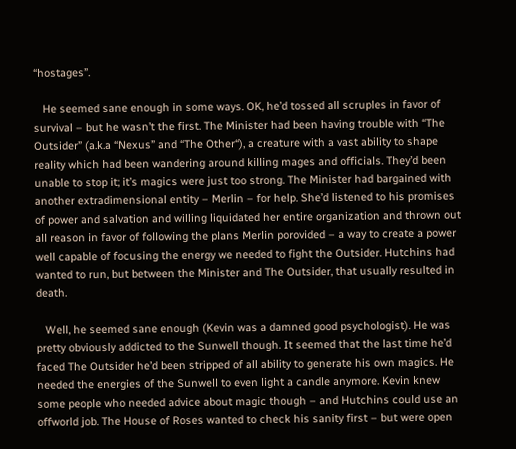“hostages”.

   He seemed sane enough in some ways. OK, he’d tossed all scruples in favor of survival – but he wasn’t the first. The Minister had been having trouble with “The Outsider” (a.k.a “Nexus” and “The Other“), a creature with a vast ability to shape reality which had been wandering around killing mages and officials. They’d been unable to stop it; it’s magics were just too strong. The Minister had bargained with another extradimensional entity – Merlin – for help. She’d listened to his promises of power and salvation and willing liquidated her entire organization and thrown out all reason in favor of following the plans Merlin porovided – a way to create a power well capable of focusing the energy we needed to fight the Outsider. Hutchins had wanted to run, but between the Minister and The Outsider, that usually resulted in death.

   Well, he seemed sane enough (Kevin was a damned good psychologist). He was pretty obviously addicted to the Sunwell though. It seemed that the last time he’d faced The Outsider he’d been stripped of all ability to generate his own magics. He needed the energies of the Sunwell to even light a candle anymore. Kevin knew some people who needed advice about magic though – and Hutchins could use an offworld job. The House of Roses wanted to check his sanity first – but were open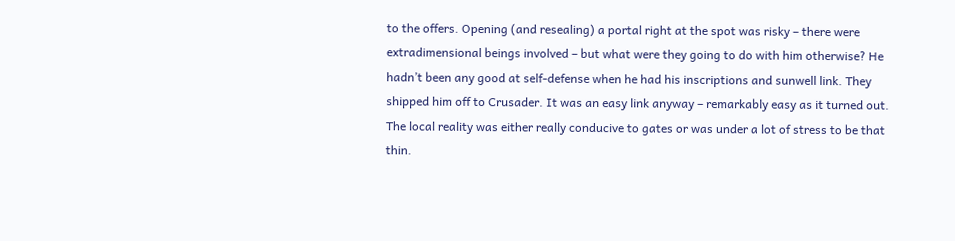to the offers. Opening (and resealing) a portal right at the spot was risky – there were extradimensional beings involved – but what were they going to do with him otherwise? He hadn’t been any good at self-defense when he had his inscriptions and sunwell link. They shipped him off to Crusader. It was an easy link anyway – remarkably easy as it turned out. The local reality was either really conducive to gates or was under a lot of stress to be that thin.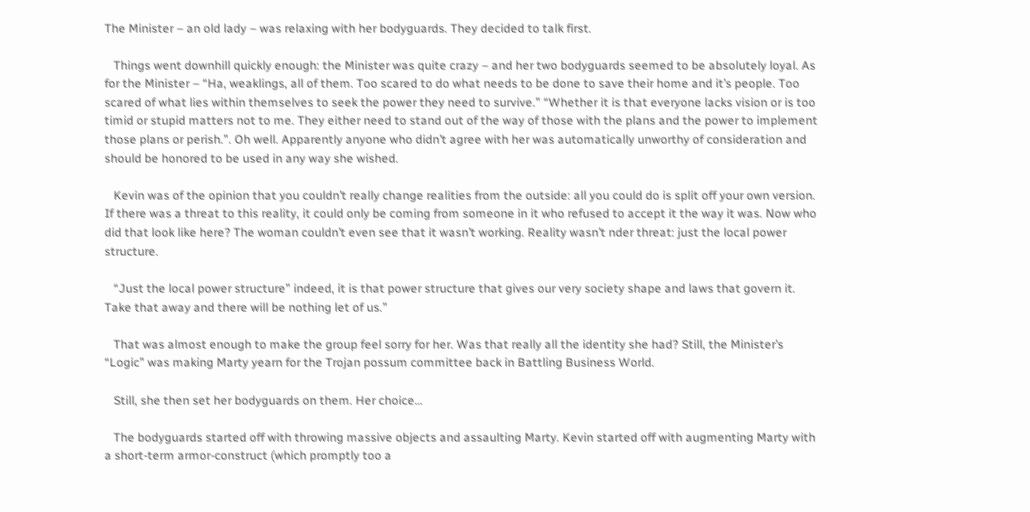The Minister – an old lady – was relaxing with her bodyguards. They decided to talk first.

   Things went downhill quickly enough: the Minister was quite crazy – and her two bodyguards seemed to be absolutely loyal. As for the Minister – “Ha, weaklings, all of them. Too scared to do what needs to be done to save their home and it’s people. Too scared of what lies within themselves to seek the power they need to survive.” “Whether it is that everyone lacks vision or is too timid or stupid matters not to me. They either need to stand out of the way of those with the plans and the power to implement those plans or perish.”. Oh well. Apparently anyone who didn’t agree with her was automatically unworthy of consideration and should be honored to be used in any way she wished.

   Kevin was of the opinion that you couldn’t really change realities from the outside: all you could do is split off your own version. If there was a threat to this reality, it could only be coming from someone in it who refused to accept it the way it was. Now who did that look like here? The woman couldn’t even see that it wasn’t working. Reality wasn’t nder threat: just the local power structure.

   “Just the local power structure” indeed, it is that power structure that gives our very society shape and laws that govern it. Take that away and there will be nothing let of us.”

   That was almost enough to make the group feel sorry for her. Was that really all the identity she had? Still, the Minister’s “Logic” was making Marty yearn for the Trojan possum committee back in Battling Business World.

   Still, she then set her bodyguards on them. Her choice…

   The bodyguards started off with throwing massive objects and assaulting Marty. Kevin started off with augmenting Marty with a short-term armor-construct (which promptly too a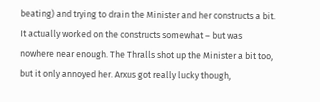beating) and trying to drain the Minister and her constructs a bit. It actually worked on the constructs somewhat – but was nowhere near enough. The Thralls shot up the Minister a bit too, but it only annoyed her. Arxus got really lucky though,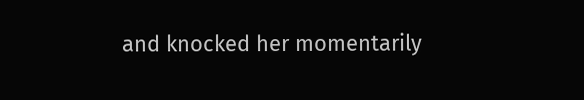and knocked her momentarily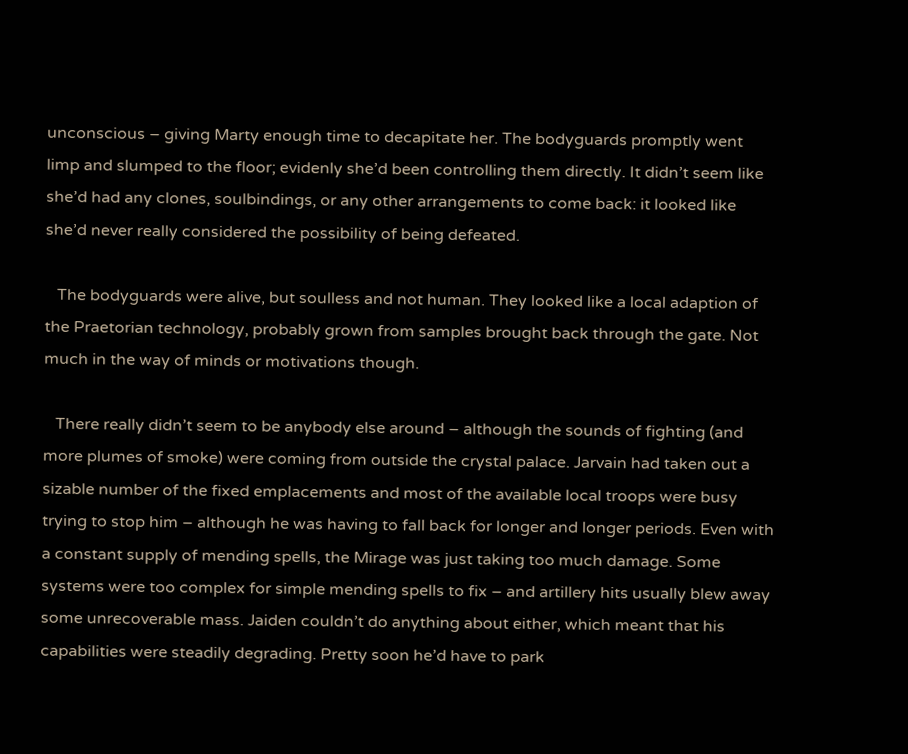unconscious – giving Marty enough time to decapitate her. The bodyguards promptly went limp and slumped to the floor; evidenly she’d been controlling them directly. It didn’t seem like she’d had any clones, soulbindings, or any other arrangements to come back: it looked like she’d never really considered the possibility of being defeated.

   The bodyguards were alive, but soulless and not human. They looked like a local adaption of the Praetorian technology, probably grown from samples brought back through the gate. Not much in the way of minds or motivations though.

   There really didn’t seem to be anybody else around – although the sounds of fighting (and more plumes of smoke) were coming from outside the crystal palace. Jarvain had taken out a sizable number of the fixed emplacements and most of the available local troops were busy trying to stop him – although he was having to fall back for longer and longer periods. Even with a constant supply of mending spells, the Mirage was just taking too much damage. Some systems were too complex for simple mending spells to fix – and artillery hits usually blew away some unrecoverable mass. Jaiden couldn’t do anything about either, which meant that his capabilities were steadily degrading. Pretty soon he’d have to park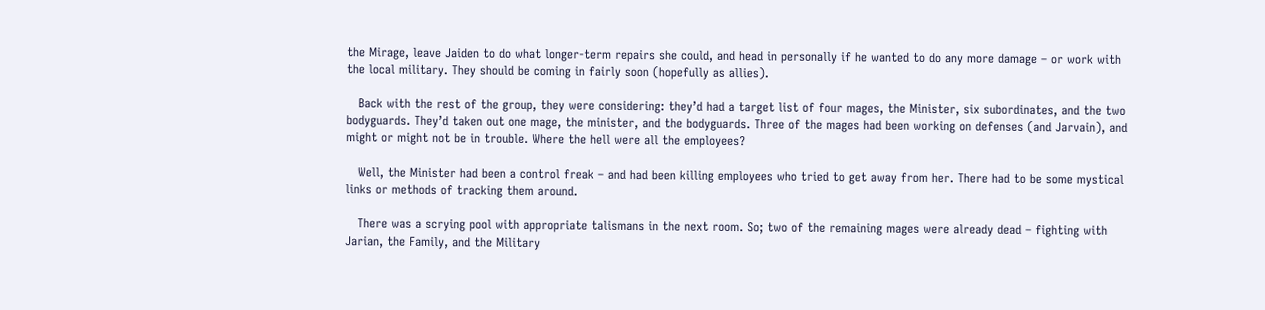the Mirage, leave Jaiden to do what longer-term repairs she could, and head in personally if he wanted to do any more damage – or work with the local military. They should be coming in fairly soon (hopefully as allies).

   Back with the rest of the group, they were considering: they’d had a target list of four mages, the Minister, six subordinates, and the two bodyguards. They’d taken out one mage, the minister, and the bodyguards. Three of the mages had been working on defenses (and Jarvain), and might or might not be in trouble. Where the hell were all the employees?

   Well, the Minister had been a control freak – and had been killing employees who tried to get away from her. There had to be some mystical links or methods of tracking them around.

   There was a scrying pool with appropriate talismans in the next room. So; two of the remaining mages were already dead – fighting with Jarian, the Family, and the Military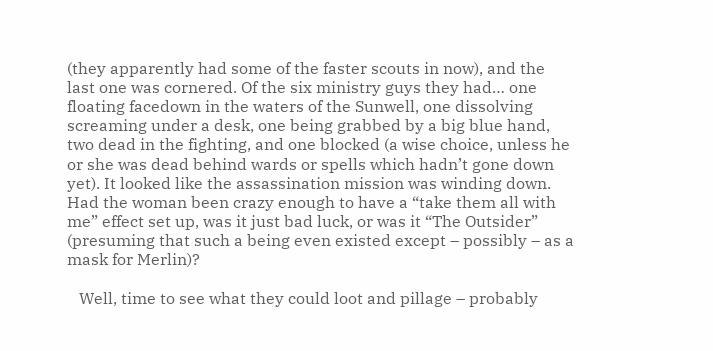(they apparently had some of the faster scouts in now), and the last one was cornered. Of the six ministry guys they had… one floating facedown in the waters of the Sunwell, one dissolving screaming under a desk, one being grabbed by a big blue hand, two dead in the fighting, and one blocked (a wise choice, unless he or she was dead behind wards or spells which hadn’t gone down yet). It looked like the assassination mission was winding down. Had the woman been crazy enough to have a “take them all with me” effect set up, was it just bad luck, or was it “The Outsider” (presuming that such a being even existed except – possibly – as a mask for Merlin)?

   Well, time to see what they could loot and pillage – probably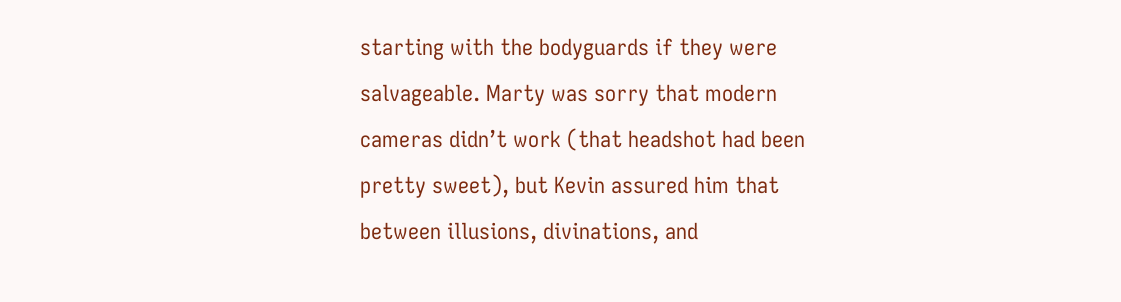starting with the bodyguards if they were salvageable. Marty was sorry that modern cameras didn’t work (that headshot had been pretty sweet), but Kevin assured him that between illusions, divinations, and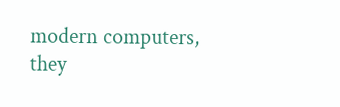modern computers, they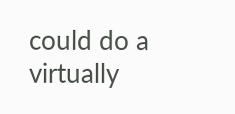could do a virtually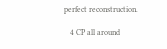perfect reconstruction.

   4 CP all around